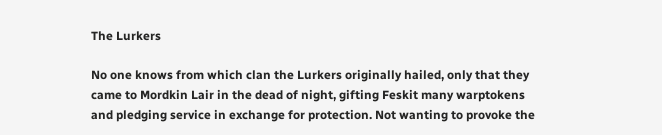The Lurkers

No one knows from which clan the Lurkers originally hailed, only that they came to Mordkin Lair in the dead of night, gifting Feskit many warptokens and pledging service in exchange for protection. Not wanting to provoke the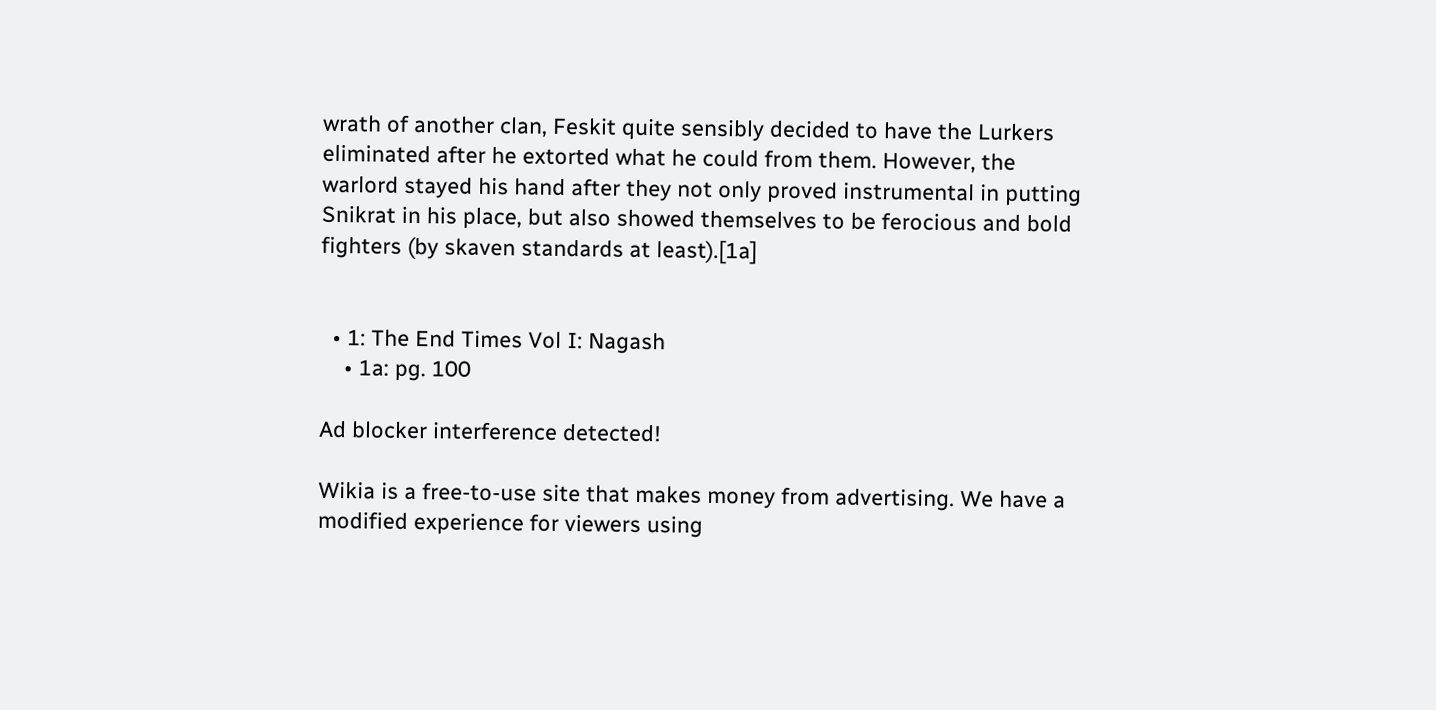wrath of another clan, Feskit quite sensibly decided to have the Lurkers eliminated after he extorted what he could from them. However, the warlord stayed his hand after they not only proved instrumental in putting Snikrat in his place, but also showed themselves to be ferocious and bold fighters (by skaven standards at least).[1a]


  • 1: The End Times Vol I: Nagash
    • 1a: pg. 100

Ad blocker interference detected!

Wikia is a free-to-use site that makes money from advertising. We have a modified experience for viewers using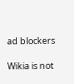ad blockers

Wikia is not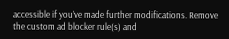accessible if you’ve made further modifications. Remove the custom ad blocker rule(s) and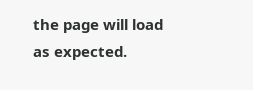the page will load as expected.